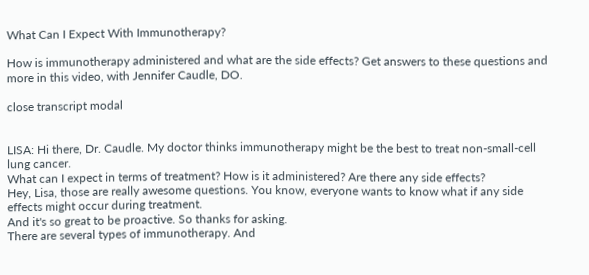What Can I Expect With Immunotherapy?

How is immunotherapy administered and what are the side effects? Get answers to these questions and more in this video, with Jennifer Caudle, DO.

close transcript modal


LISA: Hi there, Dr. Caudle. My doctor thinks immunotherapy might be the best to treat non-small-cell lung cancer.
What can I expect in terms of treatment? How is it administered? Are there any side effects?
Hey, Lisa, those are really awesome questions. You know, everyone wants to know what if any side effects might occur during treatment.
And it's so great to be proactive. So thanks for asking.
There are several types of immunotherapy. And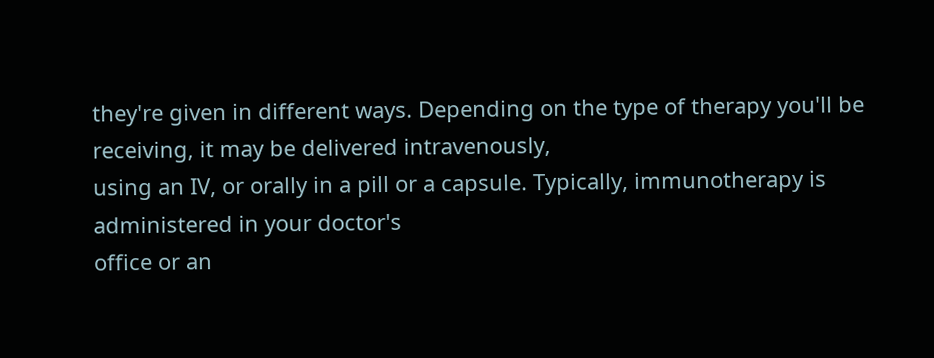they're given in different ways. Depending on the type of therapy you'll be receiving, it may be delivered intravenously,
using an IV, or orally in a pill or a capsule. Typically, immunotherapy is administered in your doctor's
office or an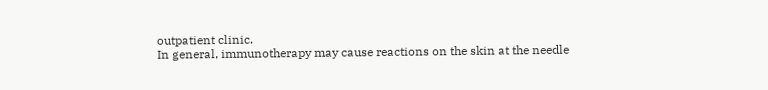outpatient clinic.
In general, immunotherapy may cause reactions on the skin at the needle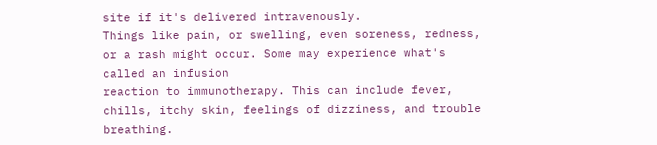site if it's delivered intravenously.
Things like pain, or swelling, even soreness, redness, or a rash might occur. Some may experience what's called an infusion
reaction to immunotherapy. This can include fever, chills, itchy skin, feelings of dizziness, and trouble breathing.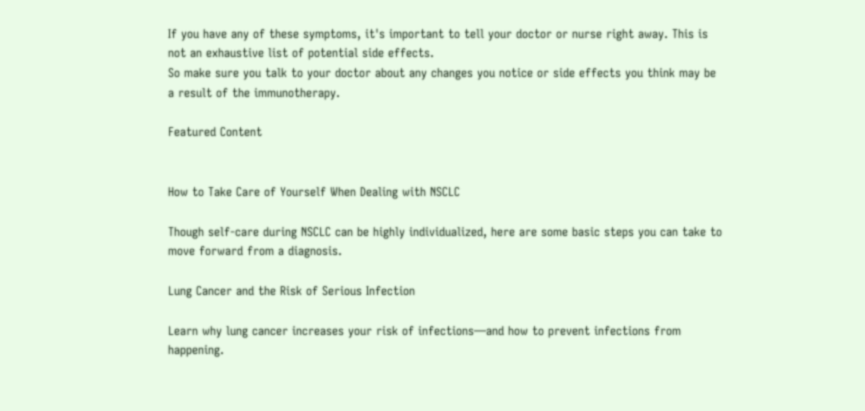If you have any of these symptoms, it's important to tell your doctor or nurse right away. This is not an exhaustive list of potential side effects.
So make sure you talk to your doctor about any changes you notice or side effects you think may be a result of the immunotherapy.

Featured Content


How to Take Care of Yourself When Dealing with NSCLC

Though self-care during NSCLC can be highly individualized, here are some basic steps you can take to move forward from a diagnosis.

Lung Cancer and the Risk of Serious Infection

Learn why lung cancer increases your risk of infections—and how to prevent infections from happening.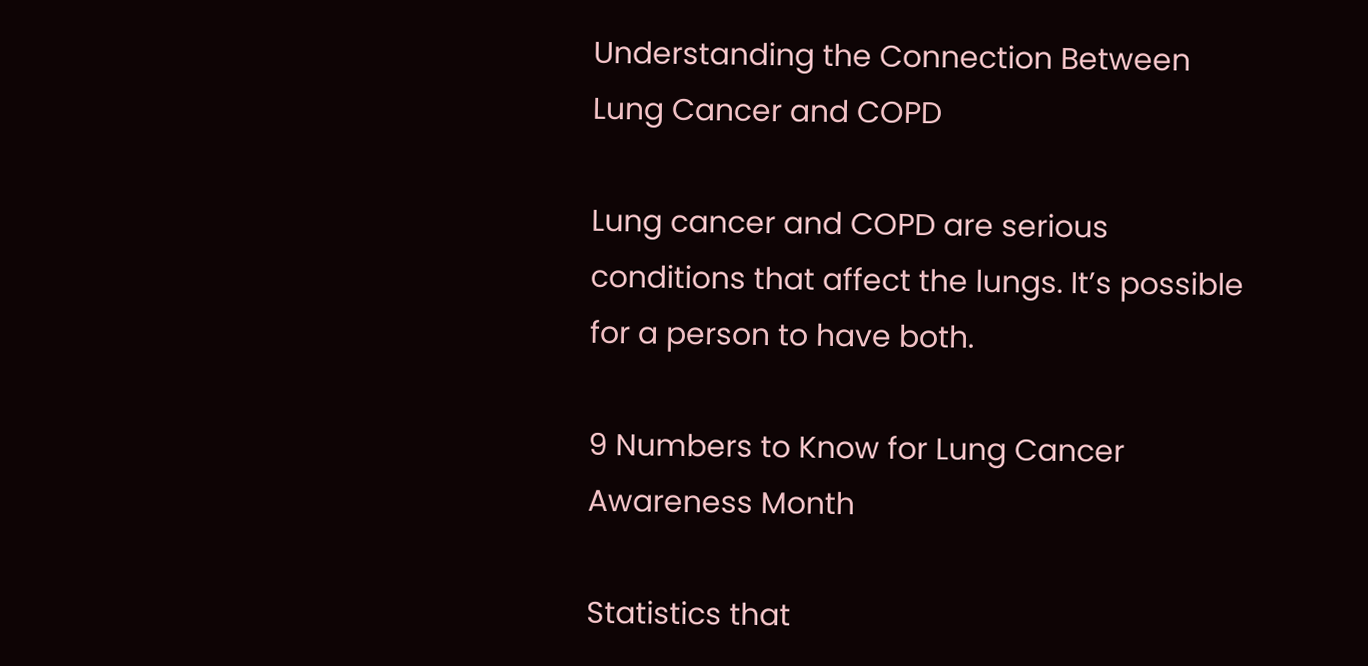Understanding the Connection Between Lung Cancer and COPD

Lung cancer and COPD are serious conditions that affect the lungs. It’s possible for a person to have both.

9 Numbers to Know for Lung Cancer Awareness Month

Statistics that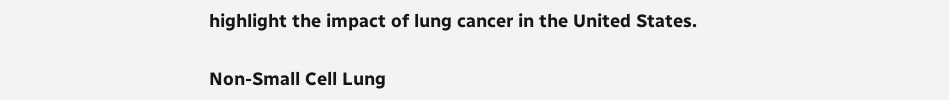highlight the impact of lung cancer in the United States.

Non-Small Cell Lung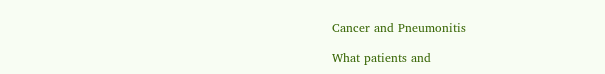Cancer and Pneumonitis

What patients and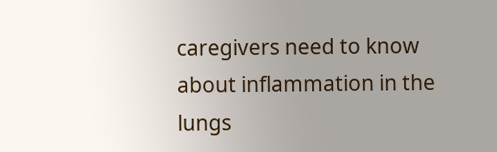caregivers need to know about inflammation in the lungs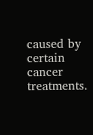caused by certain cancer treatments.